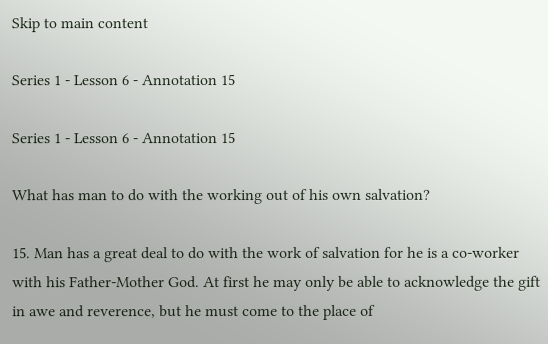Skip to main content

Series 1 - Lesson 6 - Annotation 15

Series 1 - Lesson 6 - Annotation 15

What has man to do with the working out of his own salvation?

15. Man has a great deal to do with the work of salvation for he is a co-worker with his Father-Mother God. At first he may only be able to acknowledge the gift in awe and reverence, but he must come to the place of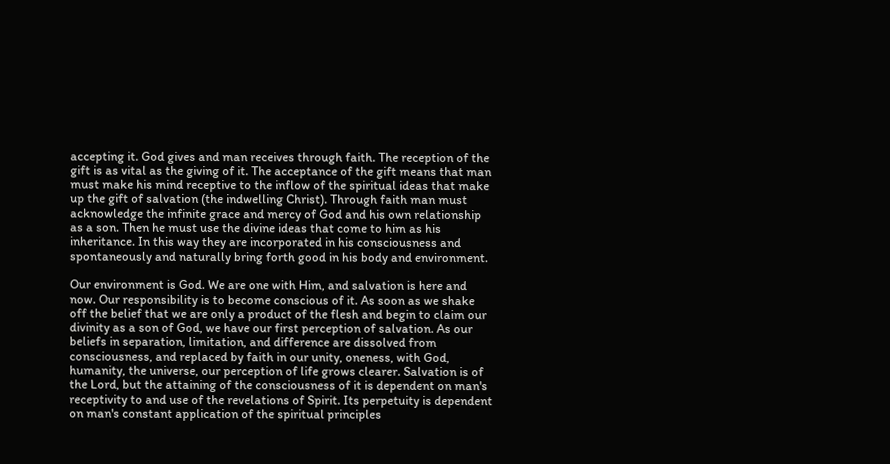accepting it. God gives and man receives through faith. The reception of the gift is as vital as the giving of it. The acceptance of the gift means that man must make his mind receptive to the inflow of the spiritual ideas that make up the gift of salvation (the indwelling Christ). Through faith man must acknowledge the infinite grace and mercy of God and his own relationship as a son. Then he must use the divine ideas that come to him as his inheritance. In this way they are incorporated in his consciousness and spontaneously and naturally bring forth good in his body and environment.

Our environment is God. We are one with Him, and salvation is here and now. Our responsibility is to become conscious of it. As soon as we shake off the belief that we are only a product of the flesh and begin to claim our divinity as a son of God, we have our first perception of salvation. As our beliefs in separation, limitation, and difference are dissolved from consciousness, and replaced by faith in our unity, oneness, with God, humanity, the universe, our perception of life grows clearer. Salvation is of the Lord, but the attaining of the consciousness of it is dependent on man's receptivity to and use of the revelations of Spirit. Its perpetuity is dependent on man's constant application of the spiritual principles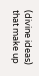(divine ideas) that make up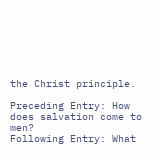the Christ principle.

Preceding Entry: How does salvation come to men?
Following Entry: What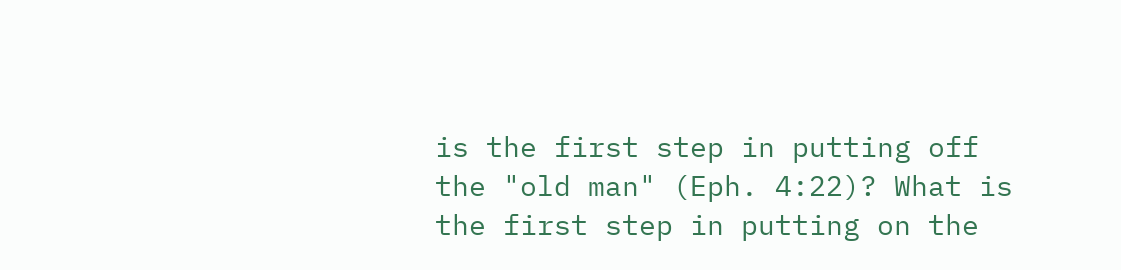is the first step in putting off the "old man" (Eph. 4:22)? What is the first step in putting on the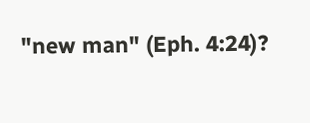"new man" (Eph. 4:24)?